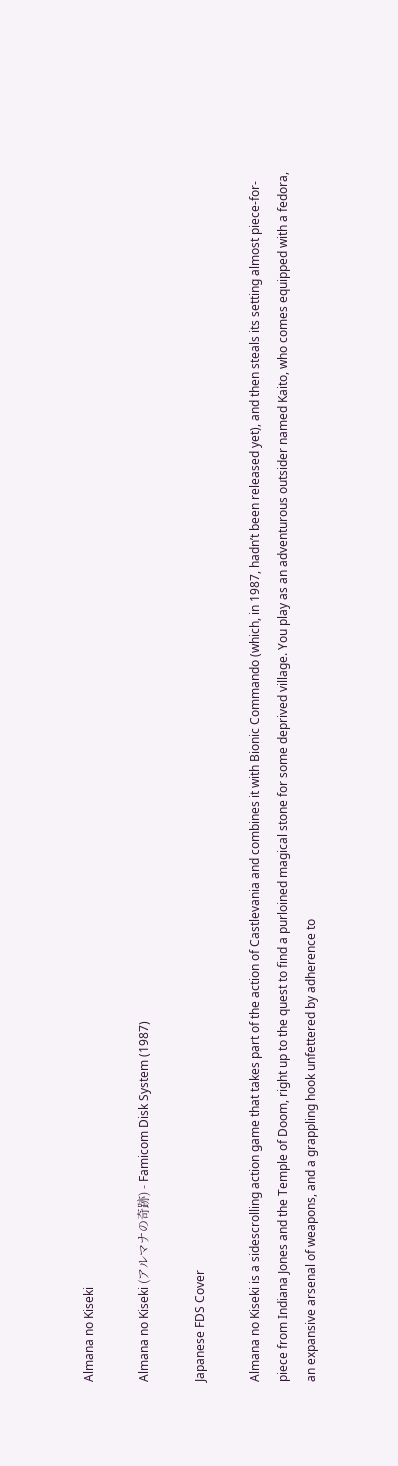Almana no Kiseki

Almana no Kiseki (アルマナの奇跡) - Famicom Disk System (1987)

Japanese FDS Cover

Almana no Kiseki is a sidescrolling action game that takes part of the action of Castlevania and combines it with Bionic Commando (which, in 1987, hadn’t been released yet), and then steals its setting almost piece-for-piece from Indiana Jones and the Temple of Doom, right up to the quest to find a purloined magical stone for some deprived village. You play as an adventurous outsider named Kaito, who comes equipped with a fedora, an expansive arsenal of weapons, and a grappling hook unfettered by adherence to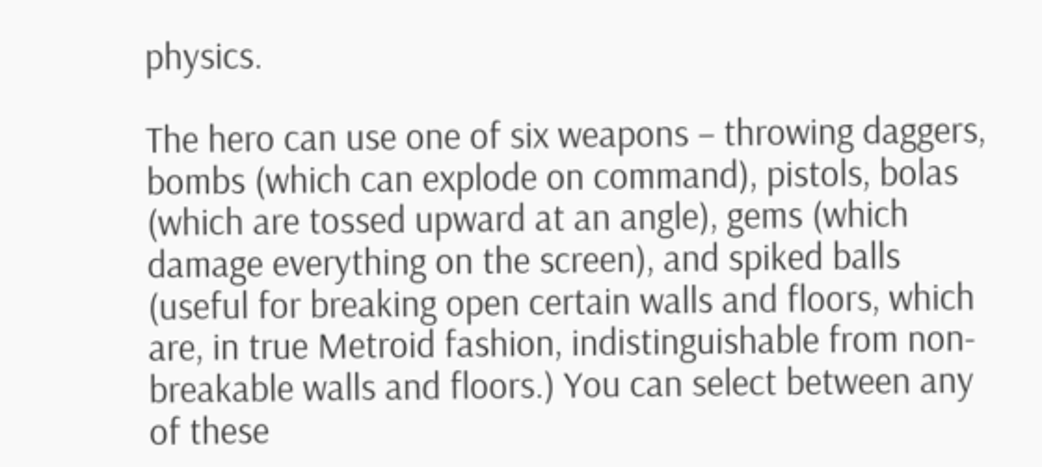physics.

The hero can use one of six weapons – throwing daggers, bombs (which can explode on command), pistols, bolas (which are tossed upward at an angle), gems (which damage everything on the screen), and spiked balls (useful for breaking open certain walls and floors, which are, in true Metroid fashion, indistinguishable from non-breakable walls and floors.) You can select between any of these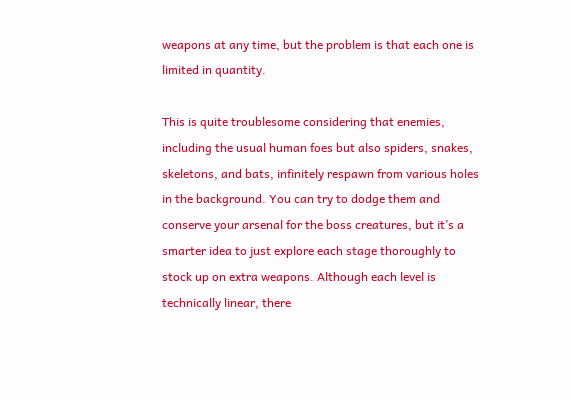weapons at any time, but the problem is that each one is limited in quantity.

This is quite troublesome considering that enemies, including the usual human foes but also spiders, snakes, skeletons, and bats, infinitely respawn from various holes in the background. You can try to dodge them and conserve your arsenal for the boss creatures, but it’s a smarter idea to just explore each stage thoroughly to stock up on extra weapons. Although each level is technically linear, there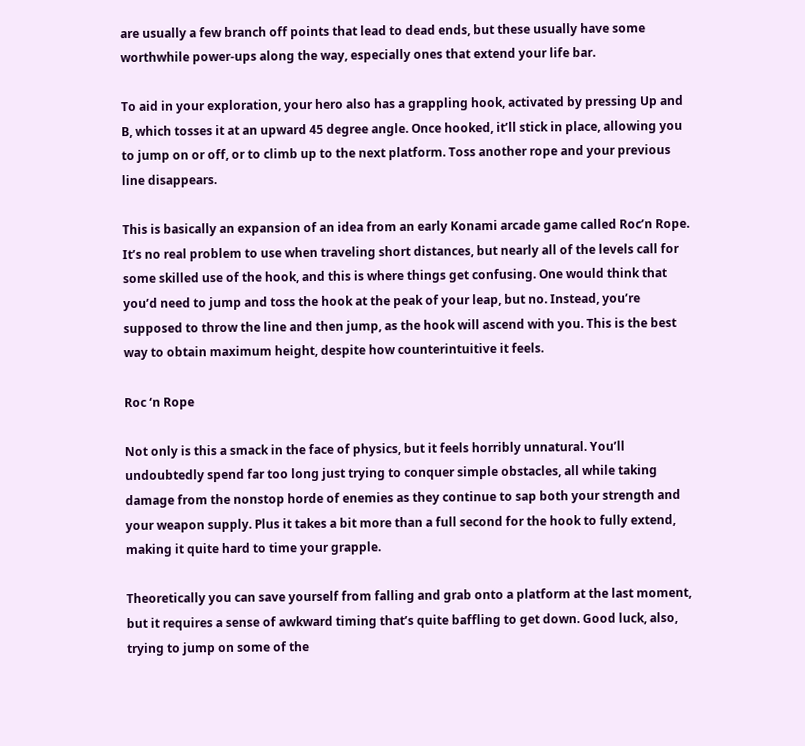are usually a few branch off points that lead to dead ends, but these usually have some worthwhile power-ups along the way, especially ones that extend your life bar.

To aid in your exploration, your hero also has a grappling hook, activated by pressing Up and B, which tosses it at an upward 45 degree angle. Once hooked, it’ll stick in place, allowing you to jump on or off, or to climb up to the next platform. Toss another rope and your previous line disappears.

This is basically an expansion of an idea from an early Konami arcade game called Roc’n Rope. It’s no real problem to use when traveling short distances, but nearly all of the levels call for some skilled use of the hook, and this is where things get confusing. One would think that you’d need to jump and toss the hook at the peak of your leap, but no. Instead, you’re supposed to throw the line and then jump, as the hook will ascend with you. This is the best way to obtain maximum height, despite how counterintuitive it feels.

Roc ‘n Rope

Not only is this a smack in the face of physics, but it feels horribly unnatural. You’ll undoubtedly spend far too long just trying to conquer simple obstacles, all while taking damage from the nonstop horde of enemies as they continue to sap both your strength and your weapon supply. Plus it takes a bit more than a full second for the hook to fully extend, making it quite hard to time your grapple.

Theoretically you can save yourself from falling and grab onto a platform at the last moment, but it requires a sense of awkward timing that’s quite baffling to get down. Good luck, also, trying to jump on some of the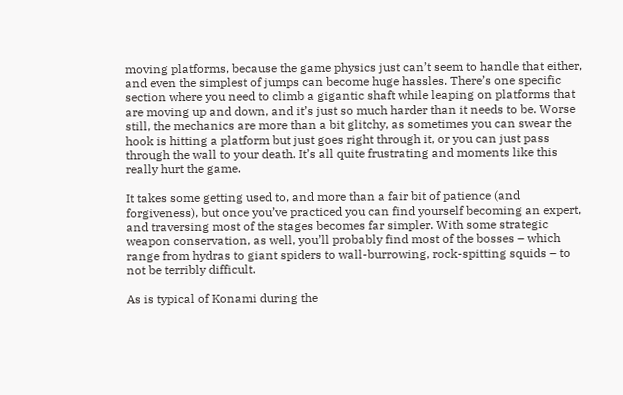moving platforms, because the game physics just can’t seem to handle that either, and even the simplest of jumps can become huge hassles. There’s one specific section where you need to climb a gigantic shaft while leaping on platforms that are moving up and down, and it’s just so much harder than it needs to be. Worse still, the mechanics are more than a bit glitchy, as sometimes you can swear the hook is hitting a platform but just goes right through it, or you can just pass through the wall to your death. It’s all quite frustrating and moments like this really hurt the game.

It takes some getting used to, and more than a fair bit of patience (and forgiveness), but once you’ve practiced you can find yourself becoming an expert, and traversing most of the stages becomes far simpler. With some strategic weapon conservation, as well, you’ll probably find most of the bosses – which range from hydras to giant spiders to wall-burrowing, rock-spitting squids – to not be terribly difficult.

As is typical of Konami during the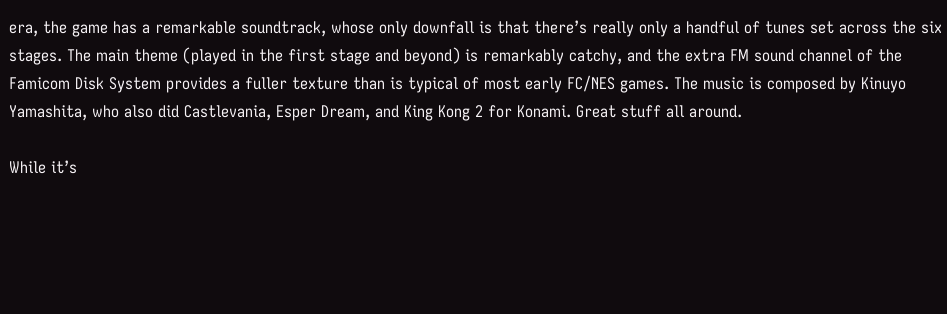era, the game has a remarkable soundtrack, whose only downfall is that there’s really only a handful of tunes set across the six stages. The main theme (played in the first stage and beyond) is remarkably catchy, and the extra FM sound channel of the Famicom Disk System provides a fuller texture than is typical of most early FC/NES games. The music is composed by Kinuyo Yamashita, who also did Castlevania, Esper Dream, and King Kong 2 for Konami. Great stuff all around.

While it’s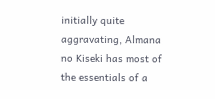initially quite aggravating, Almana no Kiseki has most of the essentials of a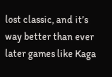lost classic, and it’s way better than ever later games like Kaga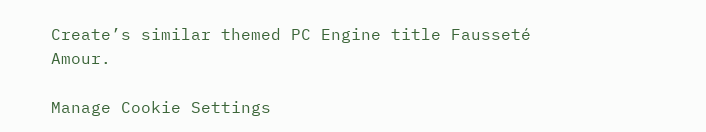Create’s similar themed PC Engine title Fausseté Amour.

Manage Cookie Settings